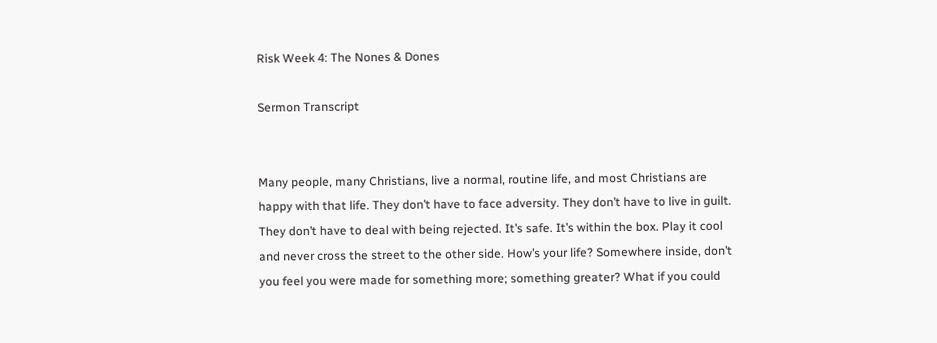Risk Week 4: The Nones & Dones

Sermon Transcript


Many people, many Christians, live a normal, routine life, and most Christians are happy with that life. They don’t have to face adversity. They don’t have to live in guilt. They don’t have to deal with being rejected. It’s safe. It’s within the box. Play it cool and never cross the street to the other side. How’s your life? Somewhere inside, don’t you feel you were made for something more; something greater? What if you could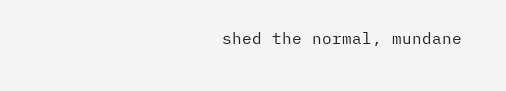shed the normal, mundane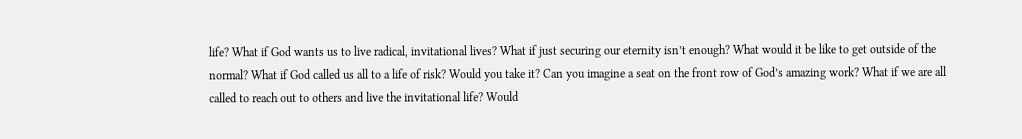life? What if God wants us to live radical, invitational lives? What if just securing our eternity isn’t enough? What would it be like to get outside of the normal? What if God called us all to a life of risk? Would you take it? Can you imagine a seat on the front row of God’s amazing work? What if we are all called to reach out to others and live the invitational life? Would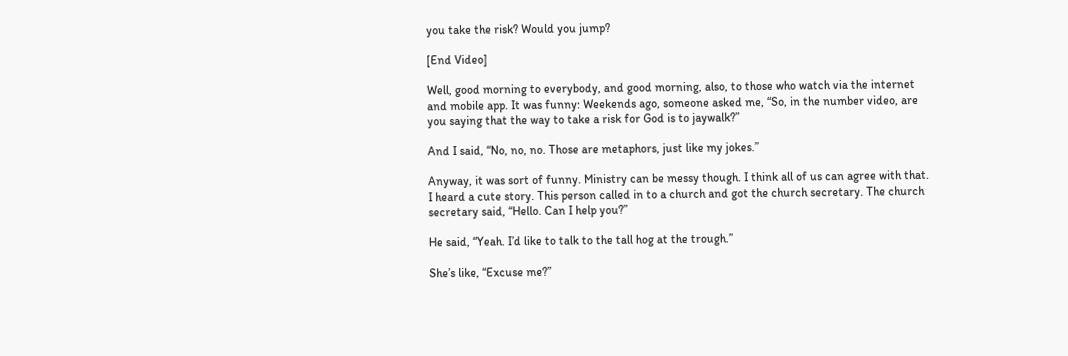you take the risk? Would you jump?

[End Video]

Well, good morning to everybody, and good morning, also, to those who watch via the internet and mobile app. It was funny: Weekends ago, someone asked me, “So, in the number video, are you saying that the way to take a risk for God is to jaywalk?”

And I said, “No, no, no. Those are metaphors, just like my jokes.”

Anyway, it was sort of funny. Ministry can be messy though. I think all of us can agree with that. I heard a cute story. This person called in to a church and got the church secretary. The church secretary said, “Hello. Can I help you?”

He said, “Yeah. I’d like to talk to the tall hog at the trough.”

She’s like, “Excuse me?”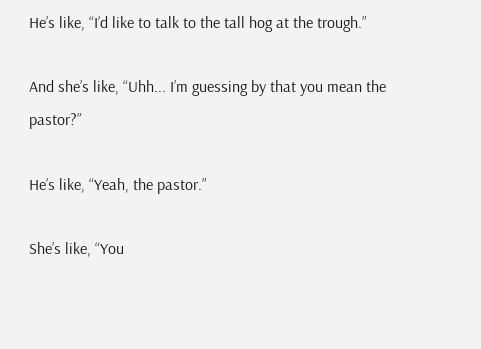He’s like, “I’d like to talk to the tall hog at the trough.”

And she’s like, “Uhh... I’m guessing by that you mean the pastor?”

He’s like, “Yeah, the pastor.”

She’s like, “You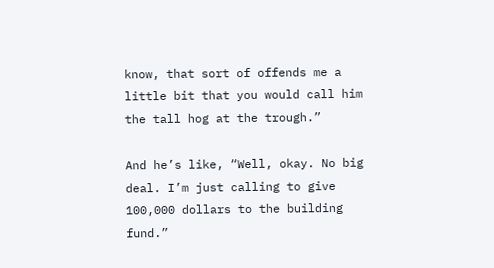know, that sort of offends me a little bit that you would call him the tall hog at the trough.”

And he’s like, “Well, okay. No big deal. I’m just calling to give 100,000 dollars to the building fund.”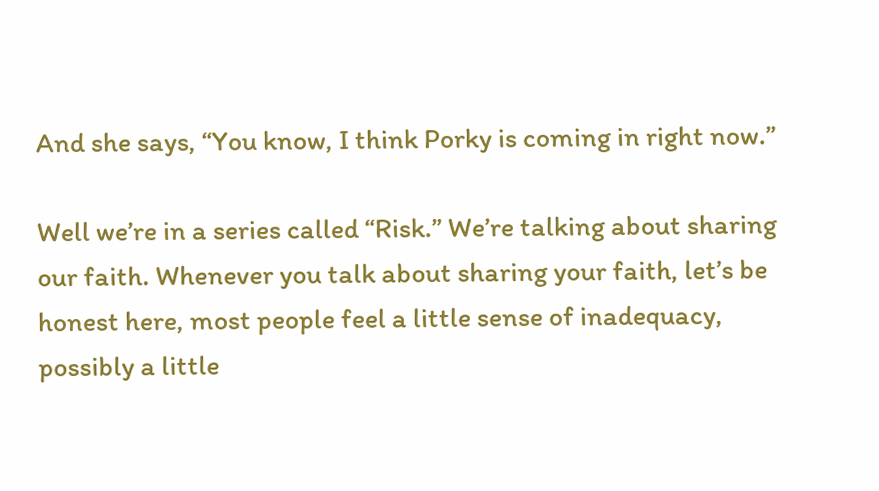And she says, “You know, I think Porky is coming in right now.”

Well we’re in a series called “Risk.” We’re talking about sharing our faith. Whenever you talk about sharing your faith, let’s be honest here, most people feel a little sense of inadequacy, possibly a little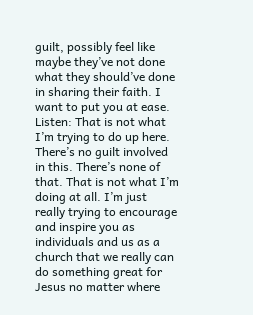guilt, possibly feel like maybe they’ve not done what they should’ve done in sharing their faith. I want to put you at ease. Listen: That is not what I’m trying to do up here. There’s no guilt involved in this. There’s none of that. That is not what I’m doing at all. I’m just really trying to encourage and inspire you as individuals and us as a church that we really can do something great for Jesus no matter where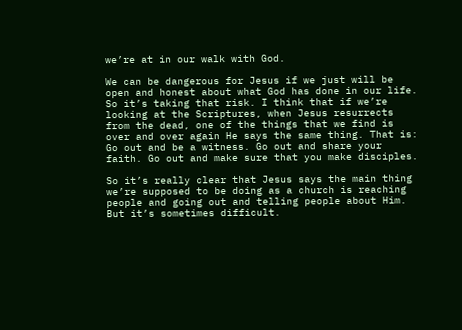we’re at in our walk with God.

We can be dangerous for Jesus if we just will be open and honest about what God has done in our life. So it’s taking that risk. I think that if we’re looking at the Scriptures, when Jesus resurrects from the dead, one of the things that we find is over and over again He says the same thing. That is: Go out and be a witness. Go out and share your faith. Go out and make sure that you make disciples.

So it’s really clear that Jesus says the main thing we’re supposed to be doing as a church is reaching people and going out and telling people about Him. But it’s sometimes difficult.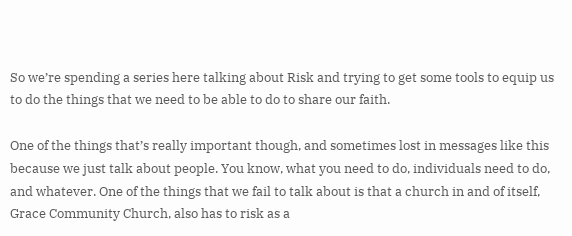So we’re spending a series here talking about Risk and trying to get some tools to equip us to do the things that we need to be able to do to share our faith.

One of the things that’s really important though, and sometimes lost in messages like this because we just talk about people. You know, what you need to do, individuals need to do, and whatever. One of the things that we fail to talk about is that a church in and of itself, Grace Community Church, also has to risk as a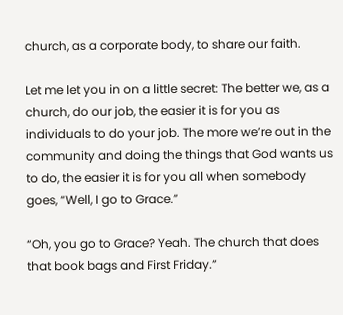church, as a corporate body, to share our faith.

Let me let you in on a little secret: The better we, as a church, do our job, the easier it is for you as individuals to do your job. The more we’re out in the community and doing the things that God wants us to do, the easier it is for you all when somebody goes, “Well, I go to Grace.”

“Oh, you go to Grace? Yeah. The church that does that book bags and First Friday.”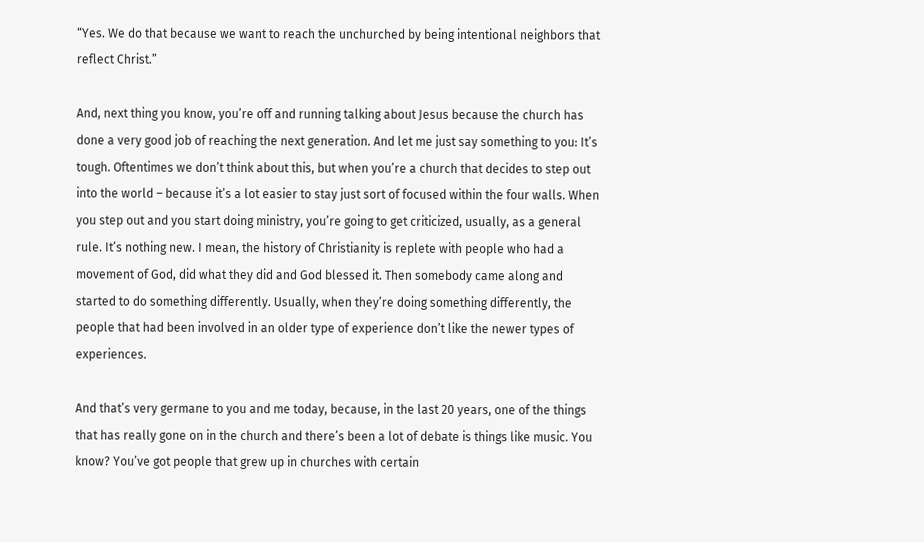“Yes. We do that because we want to reach the unchurched by being intentional neighbors that reflect Christ.”

And, next thing you know, you’re off and running talking about Jesus because the church has done a very good job of reaching the next generation. And let me just say something to you: It’s tough. Oftentimes we don’t think about this, but when you’re a church that decides to step out into the world – because it’s a lot easier to stay just sort of focused within the four walls. When you step out and you start doing ministry, you’re going to get criticized, usually, as a general rule. It’s nothing new. I mean, the history of Christianity is replete with people who had a movement of God, did what they did and God blessed it. Then somebody came along and started to do something differently. Usually, when they’re doing something differently, the people that had been involved in an older type of experience don’t like the newer types of experiences.

And that’s very germane to you and me today, because, in the last 20 years, one of the things that has really gone on in the church and there’s been a lot of debate is things like music. You know? You’ve got people that grew up in churches with certain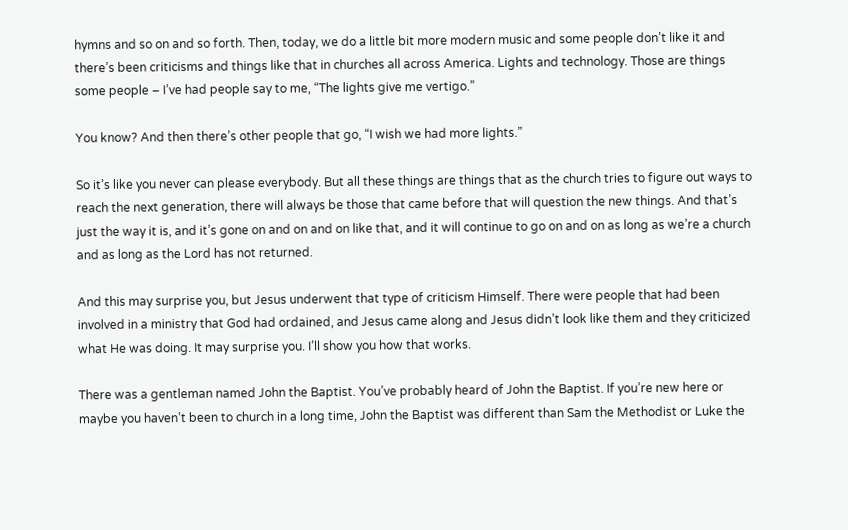hymns and so on and so forth. Then, today, we do a little bit more modern music and some people don’t like it and there’s been criticisms and things like that in churches all across America. Lights and technology. Those are things some people – I’ve had people say to me, “The lights give me vertigo.”

You know? And then there’s other people that go, “I wish we had more lights.”

So it’s like you never can please everybody. But all these things are things that as the church tries to figure out ways to reach the next generation, there will always be those that came before that will question the new things. And that’s just the way it is, and it’s gone on and on and on like that, and it will continue to go on and on as long as we’re a church and as long as the Lord has not returned.

And this may surprise you, but Jesus underwent that type of criticism Himself. There were people that had been involved in a ministry that God had ordained, and Jesus came along and Jesus didn’t look like them and they criticized what He was doing. It may surprise you. I’ll show you how that works.

There was a gentleman named John the Baptist. You’ve probably heard of John the Baptist. If you’re new here or maybe you haven’t been to church in a long time, John the Baptist was different than Sam the Methodist or Luke the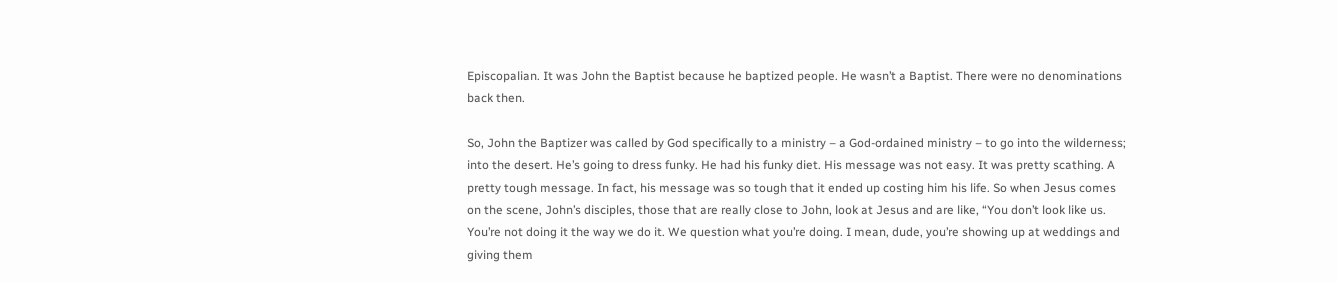Episcopalian. It was John the Baptist because he baptized people. He wasn’t a Baptist. There were no denominations back then.

So, John the Baptizer was called by God specifically to a ministry – a God-ordained ministry – to go into the wilderness; into the desert. He’s going to dress funky. He had his funky diet. His message was not easy. It was pretty scathing. A pretty tough message. In fact, his message was so tough that it ended up costing him his life. So when Jesus comes on the scene, John’s disciples, those that are really close to John, look at Jesus and are like, “You don’t look like us. You’re not doing it the way we do it. We question what you’re doing. I mean, dude, you’re showing up at weddings and giving them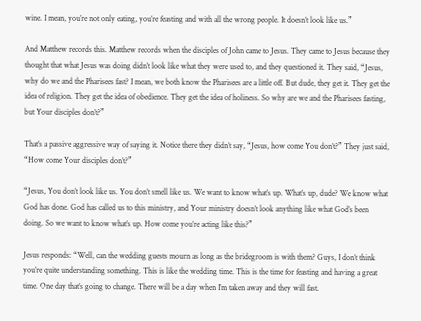wine. I mean, you’re not only eating, you’re feasting and with all the wrong people. It doesn’t look like us.”

And Matthew records this. Matthew records when the disciples of John came to Jesus. They came to Jesus because they thought that what Jesus was doing didn’t look like what they were used to, and they questioned it. They said, “Jesus, why do we and the Pharisees fast? I mean, we both know the Pharisees are a little off. But dude, they get it. They get the idea of religion. They get the idea of obedience. They get the idea of holiness. So why are we and the Pharisees fasting, but Your disciples don’t?”

That’s a passive aggressive way of saying it. Notice there they didn’t say, “Jesus, how come You don’t?” They just said, “How come Your disciples don’t?”

“Jesus, You don’t look like us. You don’t smell like us. We want to know what’s up. What’s up, dude? We know what God has done. God has called us to this ministry, and Your ministry doesn’t look anything like what God’s been doing. So we want to know what’s up. How come you’re acting like this?”

Jesus responds: “Well, can the wedding guests mourn as long as the bridegroom is with them? Guys, I don’t think you’re quite understanding something. This is like the wedding time. This is the time for feasting and having a great time. One day that’s going to change. There will be a day when I’m taken away and they will fast.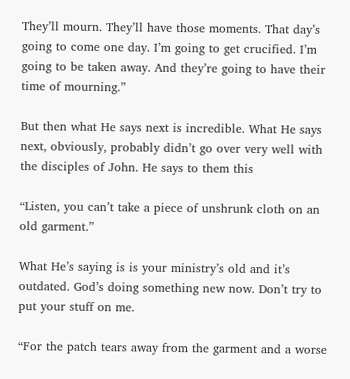They’ll mourn. They’ll have those moments. That day’s going to come one day. I’m going to get crucified. I’m going to be taken away. And they’re going to have their time of mourning.”

But then what He says next is incredible. What He says next, obviously, probably didn’t go over very well with the disciples of John. He says to them this

“Listen, you can’t take a piece of unshrunk cloth on an old garment.”

What He’s saying is is your ministry’s old and it’s outdated. God’s doing something new now. Don’t try to put your stuff on me.

“For the patch tears away from the garment and a worse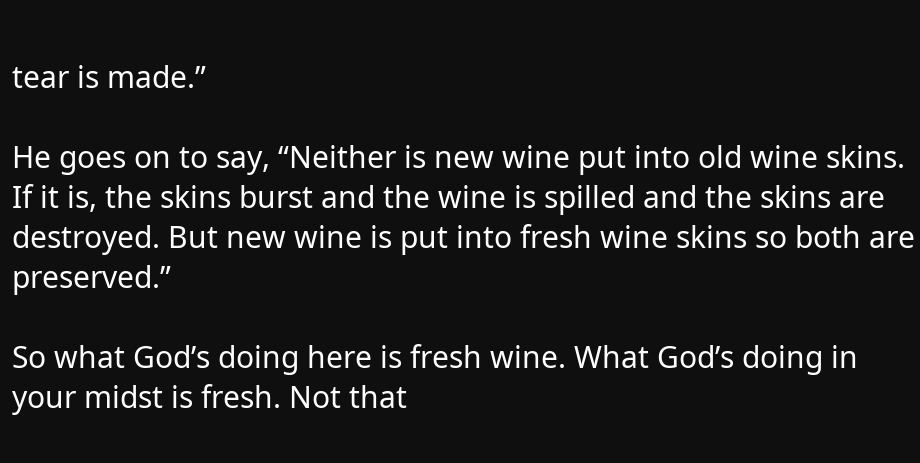tear is made.”

He goes on to say, “Neither is new wine put into old wine skins. If it is, the skins burst and the wine is spilled and the skins are destroyed. But new wine is put into fresh wine skins so both are preserved.”

So what God’s doing here is fresh wine. What God’s doing in your midst is fresh. Not that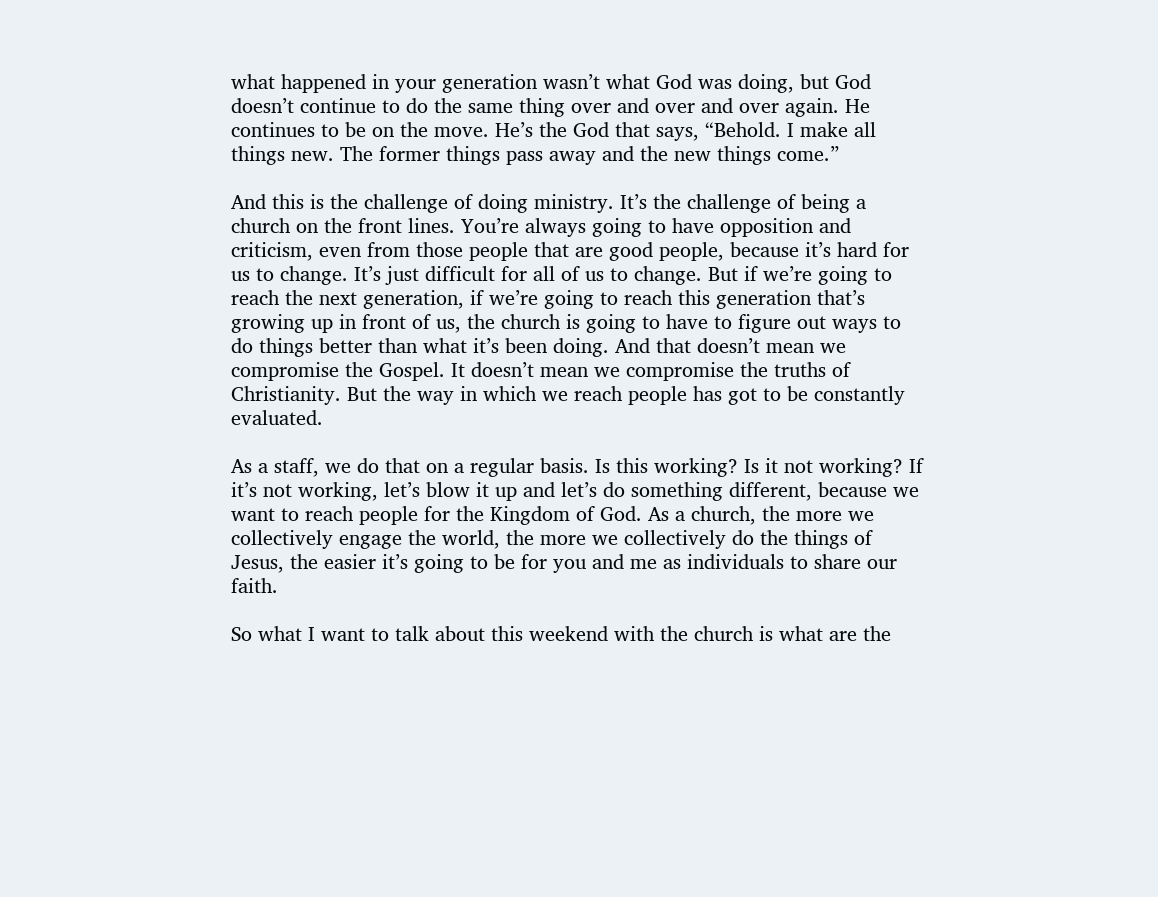what happened in your generation wasn’t what God was doing, but God doesn’t continue to do the same thing over and over and over again. He continues to be on the move. He’s the God that says, “Behold. I make all things new. The former things pass away and the new things come.”

And this is the challenge of doing ministry. It’s the challenge of being a church on the front lines. You’re always going to have opposition and criticism, even from those people that are good people, because it’s hard for us to change. It’s just difficult for all of us to change. But if we’re going to reach the next generation, if we’re going to reach this generation that’s growing up in front of us, the church is going to have to figure out ways to do things better than what it’s been doing. And that doesn’t mean we compromise the Gospel. It doesn’t mean we compromise the truths of Christianity. But the way in which we reach people has got to be constantly evaluated.

As a staff, we do that on a regular basis. Is this working? Is it not working? If it’s not working, let’s blow it up and let’s do something different, because we want to reach people for the Kingdom of God. As a church, the more we collectively engage the world, the more we collectively do the things of Jesus, the easier it’s going to be for you and me as individuals to share our faith.

So what I want to talk about this weekend with the church is what are the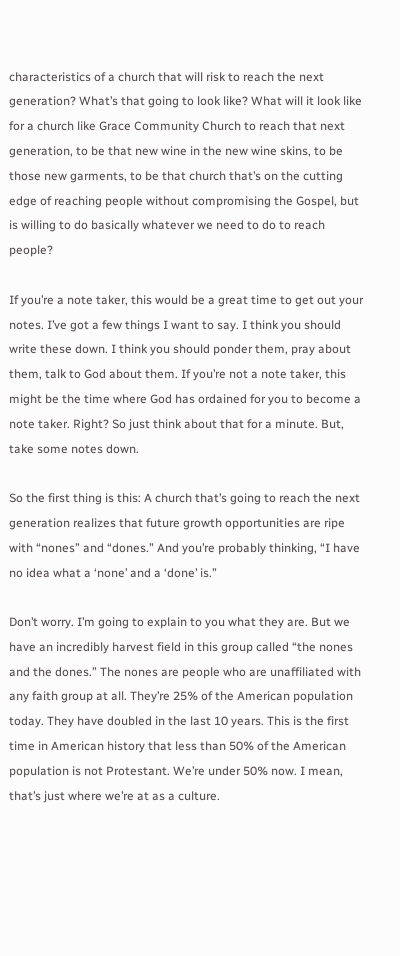characteristics of a church that will risk to reach the next generation? What’s that going to look like? What will it look like for a church like Grace Community Church to reach that next generation, to be that new wine in the new wine skins, to be those new garments, to be that church that’s on the cutting edge of reaching people without compromising the Gospel, but is willing to do basically whatever we need to do to reach people?

If you’re a note taker, this would be a great time to get out your notes. I’ve got a few things I want to say. I think you should write these down. I think you should ponder them, pray about them, talk to God about them. If you’re not a note taker, this might be the time where God has ordained for you to become a note taker. Right? So just think about that for a minute. But, take some notes down.

So the first thing is this: A church that’s going to reach the next generation realizes that future growth opportunities are ripe with “nones” and “dones.” And you’re probably thinking, “I have no idea what a ‘none’ and a ‘done’ is.”

Don’t worry. I’m going to explain to you what they are. But we have an incredibly harvest field in this group called “the nones and the dones.” The nones are people who are unaffiliated with any faith group at all. They’re 25% of the American population today. They have doubled in the last 10 years. This is the first time in American history that less than 50% of the American population is not Protestant. We’re under 50% now. I mean, that’s just where we’re at as a culture.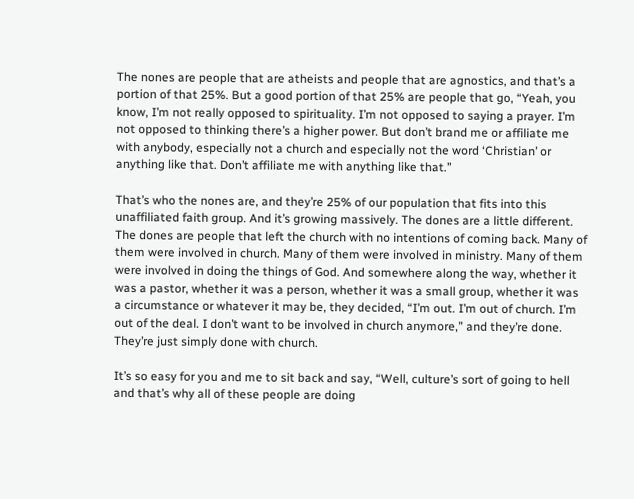The nones are people that are atheists and people that are agnostics, and that’s a portion of that 25%. But a good portion of that 25% are people that go, “Yeah, you know, I’m not really opposed to spirituality. I’m not opposed to saying a prayer. I’m not opposed to thinking there’s a higher power. But don’t brand me or affiliate me with anybody, especially not a church and especially not the word ‘Christian’ or anything like that. Don’t affiliate me with anything like that.”

That’s who the nones are, and they’re 25% of our population that fits into this unaffiliated faith group. And it’s growing massively. The dones are a little different. The dones are people that left the church with no intentions of coming back. Many of them were involved in church. Many of them were involved in ministry. Many of them were involved in doing the things of God. And somewhere along the way, whether it was a pastor, whether it was a person, whether it was a small group, whether it was a circumstance or whatever it may be, they decided, “I’m out. I’m out of church. I’m out of the deal. I don’t want to be involved in church anymore,” and they’re done. They’re just simply done with church.

It’s so easy for you and me to sit back and say, “Well, culture’s sort of going to hell and that’s why all of these people are doing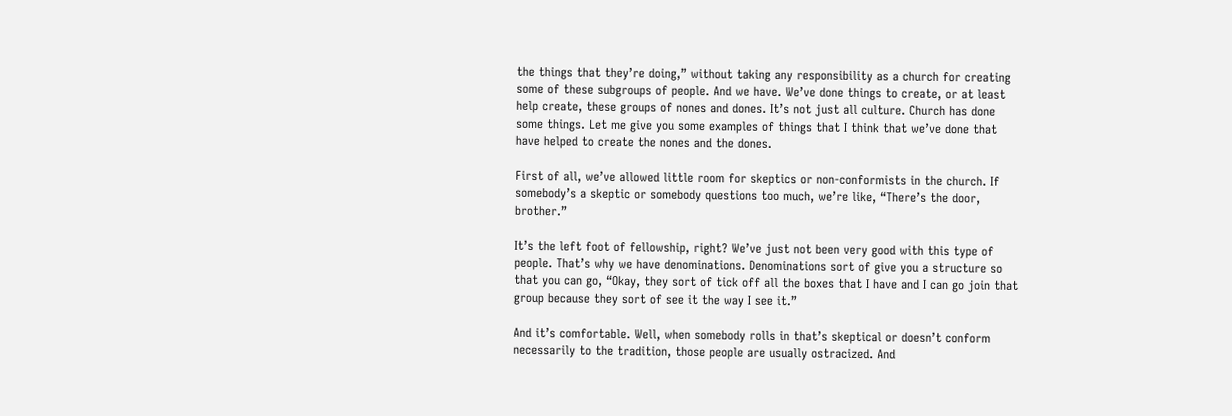the things that they’re doing,” without taking any responsibility as a church for creating some of these subgroups of people. And we have. We’ve done things to create, or at least help create, these groups of nones and dones. It’s not just all culture. Church has done some things. Let me give you some examples of things that I think that we’ve done that have helped to create the nones and the dones.

First of all, we’ve allowed little room for skeptics or non-conformists in the church. If somebody’s a skeptic or somebody questions too much, we’re like, “There’s the door, brother.”

It’s the left foot of fellowship, right? We’ve just not been very good with this type of people. That’s why we have denominations. Denominations sort of give you a structure so that you can go, “Okay, they sort of tick off all the boxes that I have and I can go join that group because they sort of see it the way I see it.”

And it’s comfortable. Well, when somebody rolls in that’s skeptical or doesn’t conform necessarily to the tradition, those people are usually ostracized. And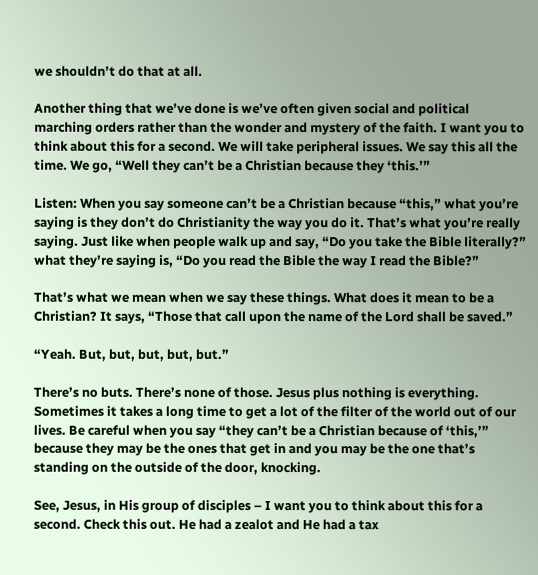we shouldn’t do that at all.

Another thing that we’ve done is we’ve often given social and political marching orders rather than the wonder and mystery of the faith. I want you to think about this for a second. We will take peripheral issues. We say this all the time. We go, “Well they can’t be a Christian because they ‘this.’”

Listen: When you say someone can’t be a Christian because “this,” what you’re saying is they don’t do Christianity the way you do it. That’s what you’re really saying. Just like when people walk up and say, “Do you take the Bible literally?” what they’re saying is, “Do you read the Bible the way I read the Bible?”

That’s what we mean when we say these things. What does it mean to be a Christian? It says, “Those that call upon the name of the Lord shall be saved.”

“Yeah. But, but, but, but, but.”

There’s no buts. There’s none of those. Jesus plus nothing is everything. Sometimes it takes a long time to get a lot of the filter of the world out of our lives. Be careful when you say “they can’t be a Christian because of ‘this,’” because they may be the ones that get in and you may be the one that’s standing on the outside of the door, knocking.

See, Jesus, in His group of disciples – I want you to think about this for a second. Check this out. He had a zealot and He had a tax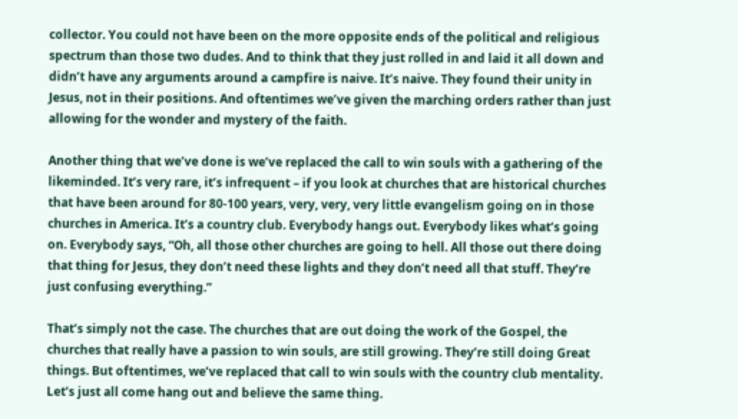collector. You could not have been on the more opposite ends of the political and religious spectrum than those two dudes. And to think that they just rolled in and laid it all down and didn’t have any arguments around a campfire is naive. It’s naive. They found their unity in Jesus, not in their positions. And oftentimes we’ve given the marching orders rather than just allowing for the wonder and mystery of the faith.

Another thing that we’ve done is we’ve replaced the call to win souls with a gathering of the likeminded. It’s very rare, it’s infrequent – if you look at churches that are historical churches that have been around for 80-100 years, very, very, very little evangelism going on in those churches in America. It’s a country club. Everybody hangs out. Everybody likes what’s going on. Everybody says, “Oh, all those other churches are going to hell. All those out there doing that thing for Jesus, they don’t need these lights and they don’t need all that stuff. They’re just confusing everything.”

That’s simply not the case. The churches that are out doing the work of the Gospel, the churches that really have a passion to win souls, are still growing. They’re still doing Great things. But oftentimes, we’ve replaced that call to win souls with the country club mentality. Let’s just all come hang out and believe the same thing.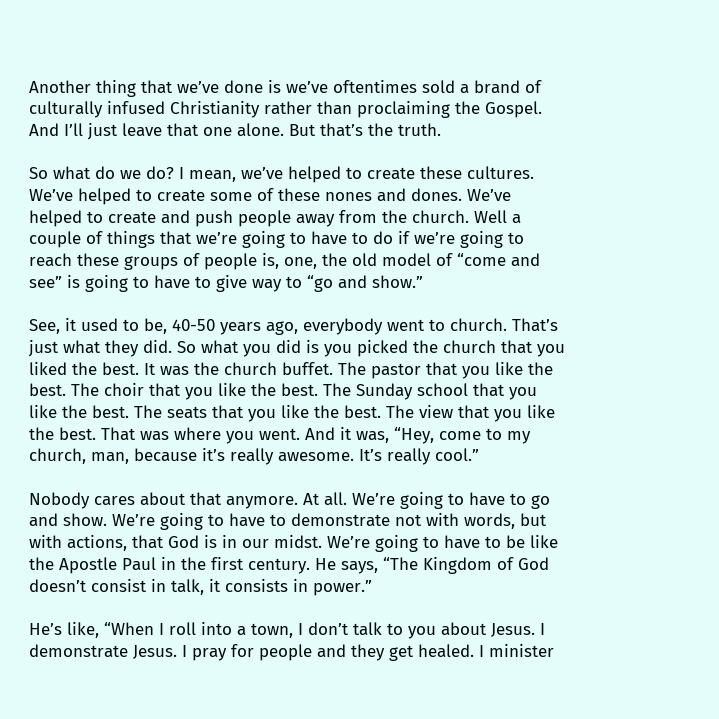Another thing that we’ve done is we’ve oftentimes sold a brand of culturally infused Christianity rather than proclaiming the Gospel. And I’ll just leave that one alone. But that’s the truth.

So what do we do? I mean, we’ve helped to create these cultures. We’ve helped to create some of these nones and dones. We’ve helped to create and push people away from the church. Well a couple of things that we’re going to have to do if we’re going to reach these groups of people is, one, the old model of “come and see” is going to have to give way to “go and show.”

See, it used to be, 40-50 years ago, everybody went to church. That’s just what they did. So what you did is you picked the church that you liked the best. It was the church buffet. The pastor that you like the best. The choir that you like the best. The Sunday school that you like the best. The seats that you like the best. The view that you like the best. That was where you went. And it was, “Hey, come to my church, man, because it’s really awesome. It’s really cool.”

Nobody cares about that anymore. At all. We’re going to have to go and show. We’re going to have to demonstrate not with words, but with actions, that God is in our midst. We’re going to have to be like the Apostle Paul in the first century. He says, “The Kingdom of God doesn’t consist in talk, it consists in power.”

He’s like, “When I roll into a town, I don’t talk to you about Jesus. I demonstrate Jesus. I pray for people and they get healed. I minister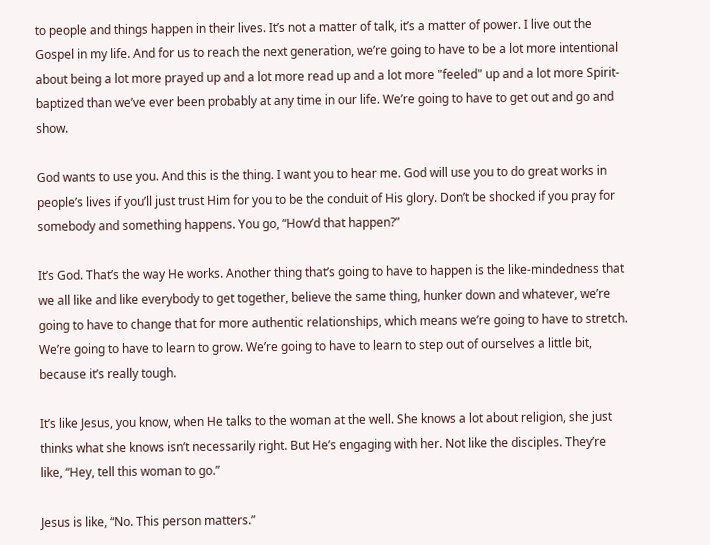to people and things happen in their lives. It’s not a matter of talk, it’s a matter of power. I live out the Gospel in my life. And for us to reach the next generation, we’re going to have to be a lot more intentional about being a lot more prayed up and a lot more read up and a lot more "feeled" up and a lot more Spirit-baptized than we’ve ever been probably at any time in our life. We’re going to have to get out and go and show.

God wants to use you. And this is the thing. I want you to hear me. God will use you to do great works in people’s lives if you’ll just trust Him for you to be the conduit of His glory. Don’t be shocked if you pray for somebody and something happens. You go, “How’d that happen?”

It’s God. That’s the way He works. Another thing that’s going to have to happen is the like-mindedness that we all like and like everybody to get together, believe the same thing, hunker down and whatever, we’re going to have to change that for more authentic relationships, which means we’re going to have to stretch. We’re going to have to learn to grow. We’re going to have to learn to step out of ourselves a little bit, because it’s really tough.

It’s like Jesus, you know, when He talks to the woman at the well. She knows a lot about religion, she just thinks what she knows isn’t necessarily right. But He’s engaging with her. Not like the disciples. They’re like, “Hey, tell this woman to go.”

Jesus is like, “No. This person matters.”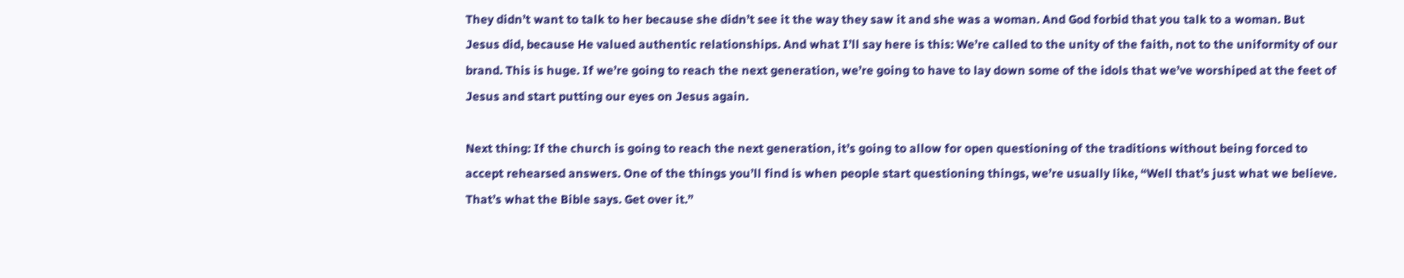They didn’t want to talk to her because she didn’t see it the way they saw it and she was a woman. And God forbid that you talk to a woman. But Jesus did, because He valued authentic relationships. And what I’ll say here is this: We’re called to the unity of the faith, not to the uniformity of our brand. This is huge. If we’re going to reach the next generation, we’re going to have to lay down some of the idols that we’ve worshiped at the feet of Jesus and start putting our eyes on Jesus again.

Next thing: If the church is going to reach the next generation, it’s going to allow for open questioning of the traditions without being forced to accept rehearsed answers. One of the things you’ll find is when people start questioning things, we’re usually like, “Well that’s just what we believe. That’s what the Bible says. Get over it.”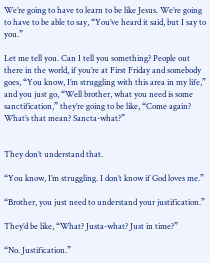We’re going to have to learn to be like Jesus. We’re going to have to be able to say, “You’ve heard it said, but I say to you.”

Let me tell you. Can I tell you something? People out there in the world, if you’re at First Friday and somebody goes, “You know, I’m struggling with this area in my life,” and you just go, “Well brother, what you need is some sanctification,” they’re going to be like, “Come again? What’s that mean? Sancta-what?”


They don’t understand that.

“You know, I’m struggling. I don’t know if God loves me.”

“Brother, you just need to understand your justification.”

They’d be like, “What? Justa-what? Just in time?”

“No. Justification.”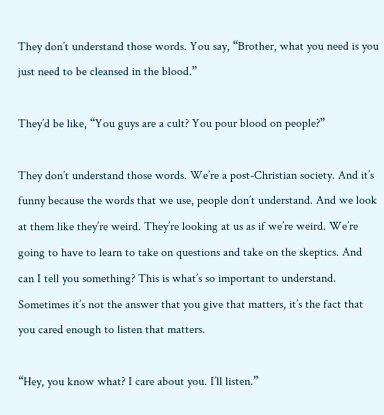They don’t understand those words. You say, “Brother, what you need is you just need to be cleansed in the blood.”

They’d be like, “You guys are a cult? You pour blood on people?”

They don’t understand those words. We’re a post-Christian society. And it’s funny because the words that we use, people don’t understand. And we look at them like they’re weird. They’re looking at us as if we’re weird. We’re going to have to learn to take on questions and take on the skeptics. And can I tell you something? This is what’s so important to understand. Sometimes it’s not the answer that you give that matters, it’s the fact that you cared enough to listen that matters.

“Hey, you know what? I care about you. I’ll listen.”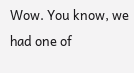Wow. You know, we had one of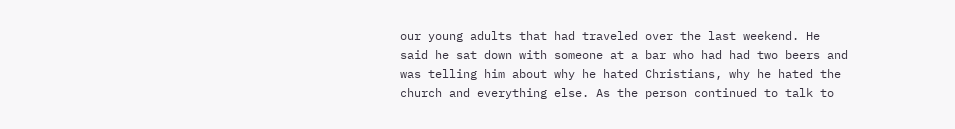our young adults that had traveled over the last weekend. He said he sat down with someone at a bar who had had two beers and was telling him about why he hated Christians, why he hated the church and everything else. As the person continued to talk to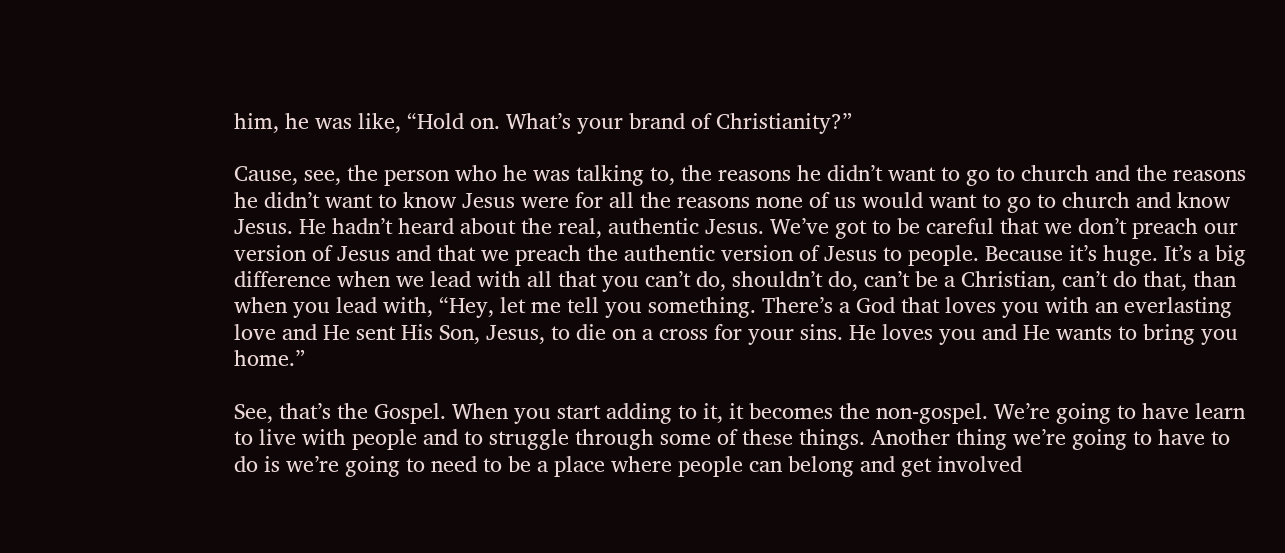him, he was like, “Hold on. What’s your brand of Christianity?”

Cause, see, the person who he was talking to, the reasons he didn’t want to go to church and the reasons he didn’t want to know Jesus were for all the reasons none of us would want to go to church and know Jesus. He hadn’t heard about the real, authentic Jesus. We’ve got to be careful that we don’t preach our version of Jesus and that we preach the authentic version of Jesus to people. Because it’s huge. It’s a big difference when we lead with all that you can’t do, shouldn’t do, can’t be a Christian, can’t do that, than when you lead with, “Hey, let me tell you something. There’s a God that loves you with an everlasting love and He sent His Son, Jesus, to die on a cross for your sins. He loves you and He wants to bring you home.”

See, that’s the Gospel. When you start adding to it, it becomes the non-gospel. We’re going to have learn to live with people and to struggle through some of these things. Another thing we’re going to have to do is we’re going to need to be a place where people can belong and get involved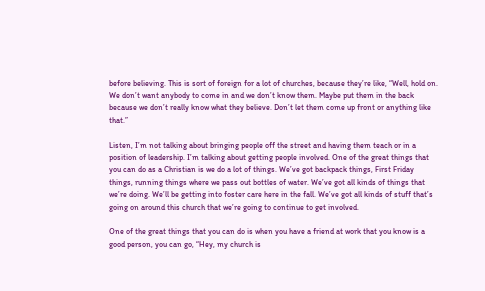before believing. This is sort of foreign for a lot of churches, because they’re like, “Well, hold on. We don’t want anybody to come in and we don’t know them. Maybe put them in the back because we don’t really know what they believe. Don’t let them come up front or anything like that.”

Listen, I’m not talking about bringing people off the street and having them teach or in a position of leadership. I’m talking about getting people involved. One of the great things that you can do as a Christian is we do a lot of things. We’ve got backpack things, First Friday things, running things where we pass out bottles of water. We’ve got all kinds of things that we’re doing. We’ll be getting into foster care here in the fall. We’ve got all kinds of stuff that’s going on around this church that we’re going to continue to get involved.

One of the great things that you can do is when you have a friend at work that you know is a good person, you can go, “Hey, my church is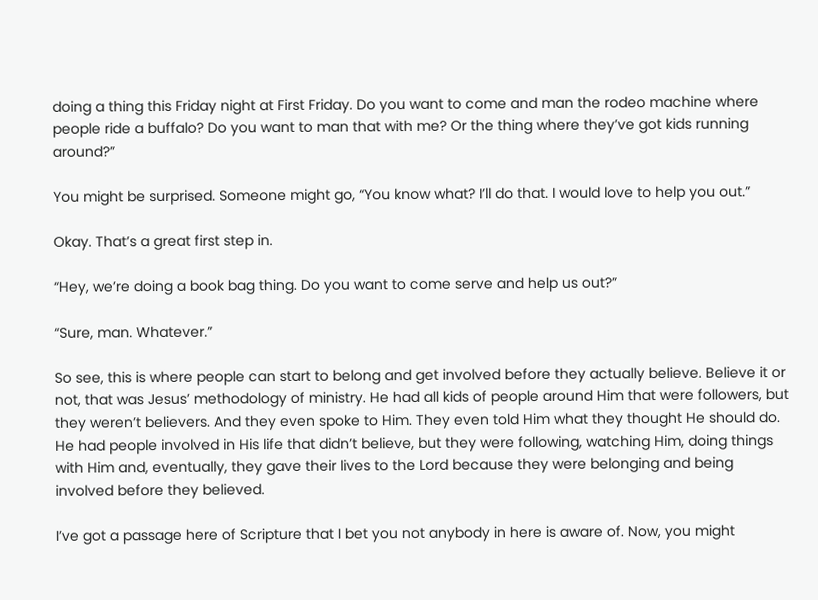doing a thing this Friday night at First Friday. Do you want to come and man the rodeo machine where people ride a buffalo? Do you want to man that with me? Or the thing where they’ve got kids running around?”

You might be surprised. Someone might go, “You know what? I’ll do that. I would love to help you out.”

Okay. That’s a great first step in.

“Hey, we’re doing a book bag thing. Do you want to come serve and help us out?”

“Sure, man. Whatever.”

So see, this is where people can start to belong and get involved before they actually believe. Believe it or not, that was Jesus’ methodology of ministry. He had all kids of people around Him that were followers, but they weren’t believers. And they even spoke to Him. They even told Him what they thought He should do. He had people involved in His life that didn’t believe, but they were following, watching Him, doing things with Him and, eventually, they gave their lives to the Lord because they were belonging and being involved before they believed.

I’ve got a passage here of Scripture that I bet you not anybody in here is aware of. Now, you might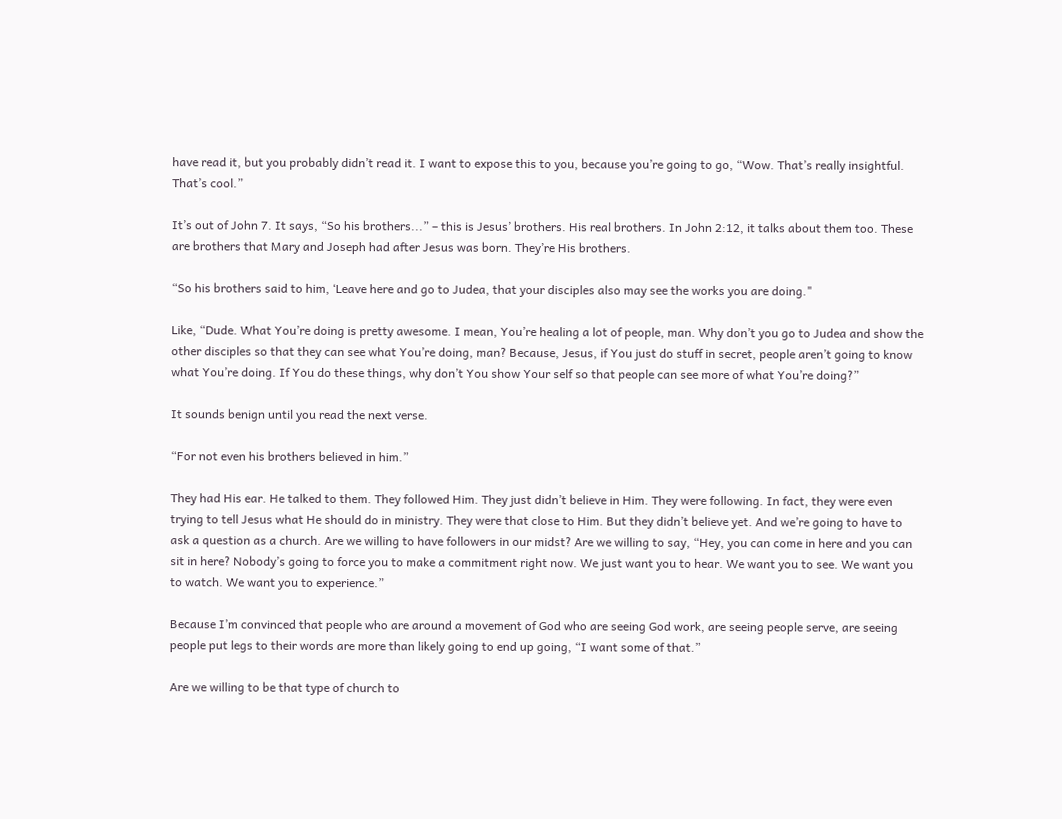have read it, but you probably didn’t read it. I want to expose this to you, because you’re going to go, “Wow. That’s really insightful. That’s cool.”

It’s out of John 7. It says, “So his brothers...” – this is Jesus’ brothers. His real brothers. In John 2:12, it talks about them too. These are brothers that Mary and Joseph had after Jesus was born. They’re His brothers.

“So his brothers said to him, ‘Leave here and go to Judea, that your disciples also may see the works you are doing."

Like, “Dude. What You’re doing is pretty awesome. I mean, You’re healing a lot of people, man. Why don’t you go to Judea and show the other disciples so that they can see what You’re doing, man? Because, Jesus, if You just do stuff in secret, people aren’t going to know what You’re doing. If You do these things, why don’t You show Your self so that people can see more of what You’re doing?”

It sounds benign until you read the next verse.

“For not even his brothers believed in him.”

They had His ear. He talked to them. They followed Him. They just didn’t believe in Him. They were following. In fact, they were even trying to tell Jesus what He should do in ministry. They were that close to Him. But they didn’t believe yet. And we’re going to have to ask a question as a church. Are we willing to have followers in our midst? Are we willing to say, “Hey, you can come in here and you can sit in here? Nobody’s going to force you to make a commitment right now. We just want you to hear. We want you to see. We want you to watch. We want you to experience.”

Because I’m convinced that people who are around a movement of God who are seeing God work, are seeing people serve, are seeing people put legs to their words are more than likely going to end up going, “I want some of that.”

Are we willing to be that type of church to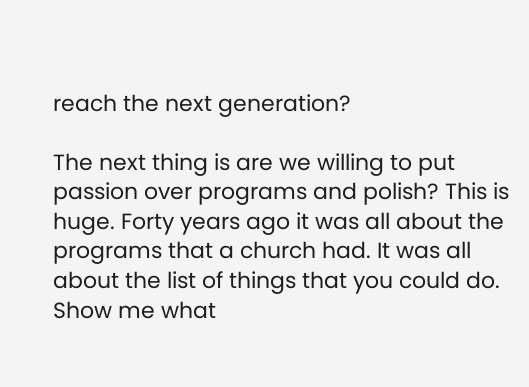reach the next generation?

The next thing is are we willing to put passion over programs and polish? This is huge. Forty years ago it was all about the programs that a church had. It was all about the list of things that you could do. Show me what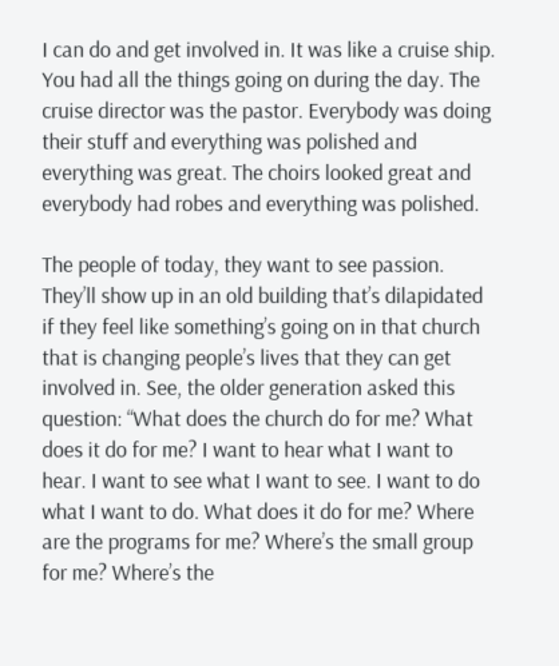I can do and get involved in. It was like a cruise ship. You had all the things going on during the day. The cruise director was the pastor. Everybody was doing their stuff and everything was polished and everything was great. The choirs looked great and everybody had robes and everything was polished.

The people of today, they want to see passion. They’ll show up in an old building that’s dilapidated if they feel like something’s going on in that church that is changing people’s lives that they can get involved in. See, the older generation asked this question: “What does the church do for me? What does it do for me? I want to hear what I want to hear. I want to see what I want to see. I want to do what I want to do. What does it do for me? Where are the programs for me? Where’s the small group for me? Where’s the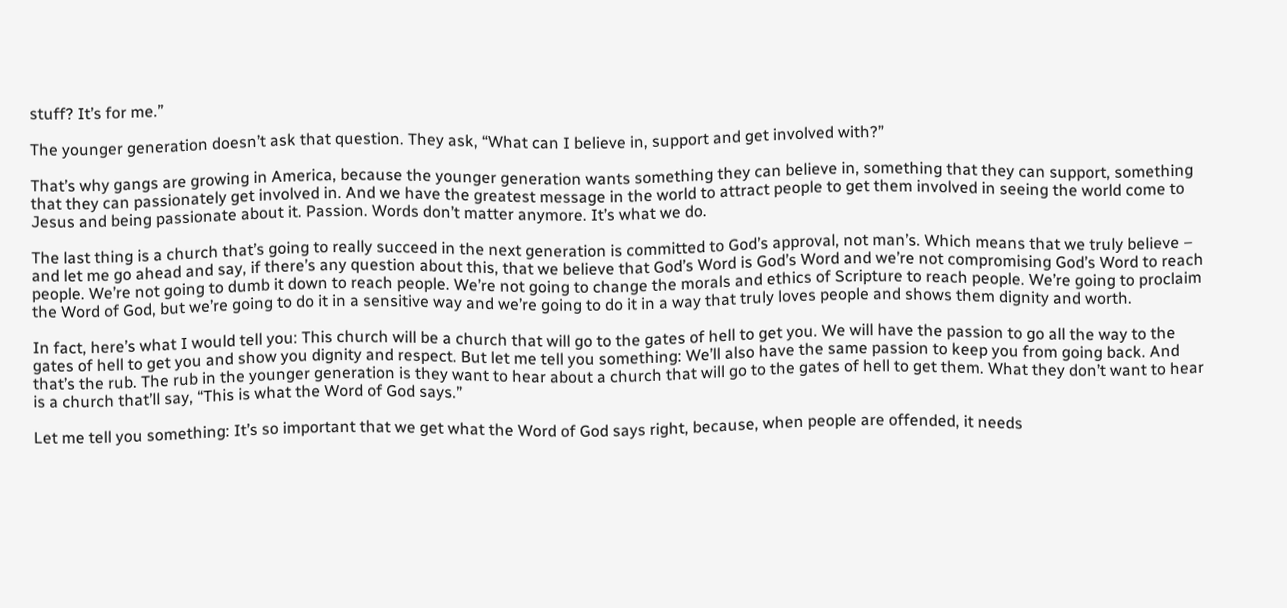stuff? It’s for me.”

The younger generation doesn’t ask that question. They ask, “What can I believe in, support and get involved with?”

That’s why gangs are growing in America, because the younger generation wants something they can believe in, something that they can support, something that they can passionately get involved in. And we have the greatest message in the world to attract people to get them involved in seeing the world come to Jesus and being passionate about it. Passion. Words don’t matter anymore. It’s what we do.

The last thing is a church that’s going to really succeed in the next generation is committed to God’s approval, not man’s. Which means that we truly believe – and let me go ahead and say, if there’s any question about this, that we believe that God’s Word is God’s Word and we’re not compromising God’s Word to reach people. We’re not going to dumb it down to reach people. We’re not going to change the morals and ethics of Scripture to reach people. We’re going to proclaim the Word of God, but we’re going to do it in a sensitive way and we’re going to do it in a way that truly loves people and shows them dignity and worth.

In fact, here’s what I would tell you: This church will be a church that will go to the gates of hell to get you. We will have the passion to go all the way to the gates of hell to get you and show you dignity and respect. But let me tell you something: We’ll also have the same passion to keep you from going back. And that’s the rub. The rub in the younger generation is they want to hear about a church that will go to the gates of hell to get them. What they don’t want to hear is a church that’ll say, “This is what the Word of God says.”

Let me tell you something: It’s so important that we get what the Word of God says right, because, when people are offended, it needs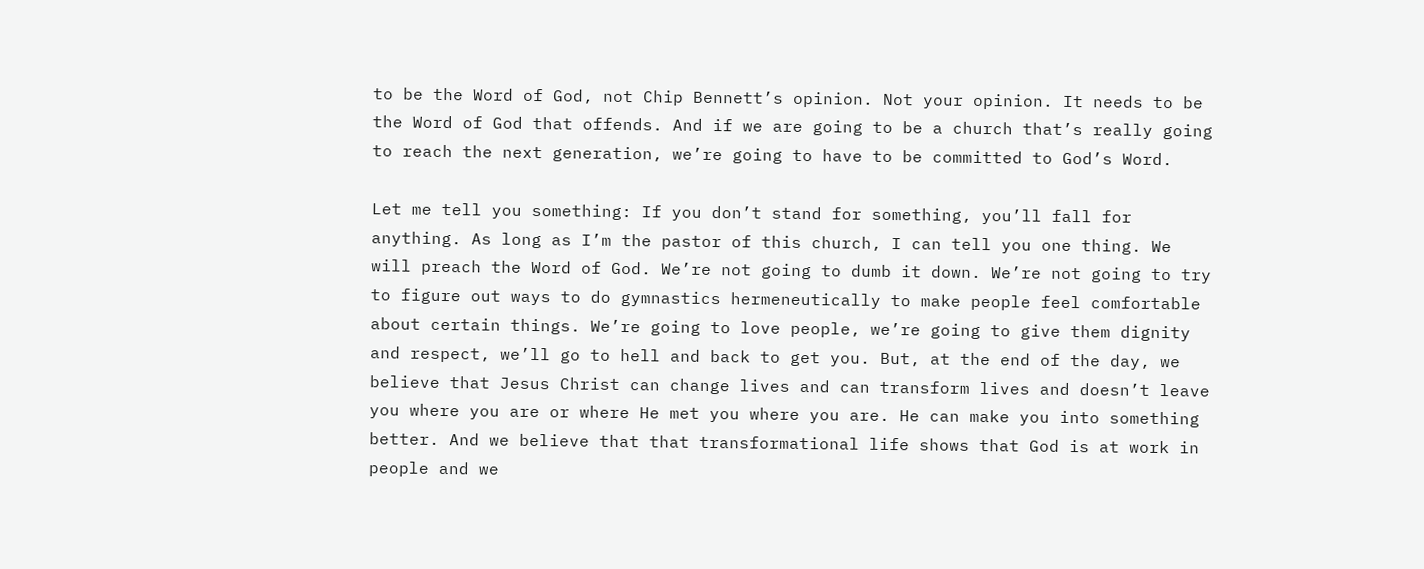to be the Word of God, not Chip Bennett’s opinion. Not your opinion. It needs to be the Word of God that offends. And if we are going to be a church that’s really going to reach the next generation, we’re going to have to be committed to God’s Word.

Let me tell you something: If you don’t stand for something, you’ll fall for anything. As long as I’m the pastor of this church, I can tell you one thing. We will preach the Word of God. We’re not going to dumb it down. We’re not going to try to figure out ways to do gymnastics hermeneutically to make people feel comfortable about certain things. We’re going to love people, we’re going to give them dignity and respect, we’ll go to hell and back to get you. But, at the end of the day, we believe that Jesus Christ can change lives and can transform lives and doesn’t leave you where you are or where He met you where you are. He can make you into something better. And we believe that that transformational life shows that God is at work in people and we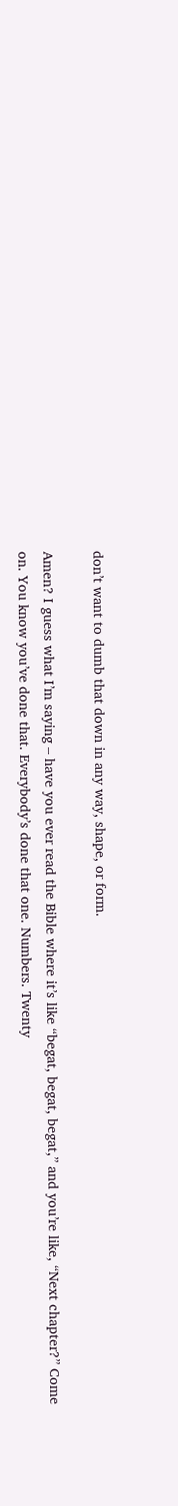don’t want to dumb that down in any way, shape, or form.

Amen? I guess what I’m saying – have you ever read the Bible where it’s like “begat, begat, begat,” and you’re like, “Next chapter?” Come on. You know you’ve done that. Everybody’s done that one. Numbers. Twenty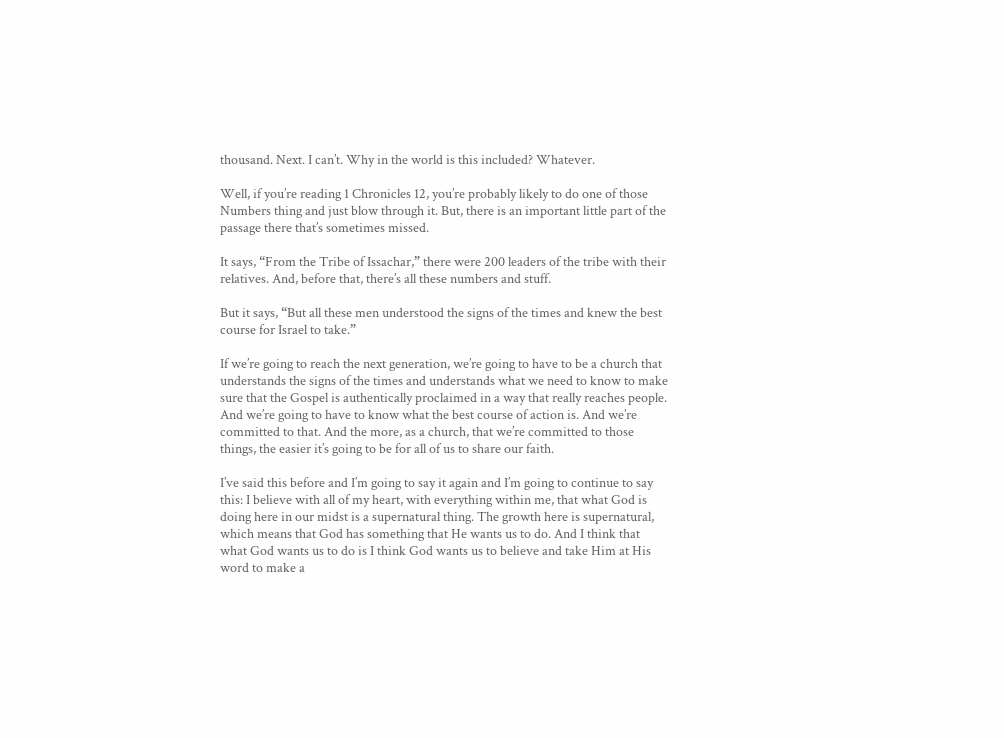thousand. Next. I can’t. Why in the world is this included? Whatever.

Well, if you’re reading 1 Chronicles 12, you’re probably likely to do one of those Numbers thing and just blow through it. But, there is an important little part of the passage there that’s sometimes missed.

It says, “From the Tribe of Issachar,” there were 200 leaders of the tribe with their relatives. And, before that, there’s all these numbers and stuff.

But it says, “But all these men understood the signs of the times and knew the best course for Israel to take.”

If we’re going to reach the next generation, we’re going to have to be a church that understands the signs of the times and understands what we need to know to make sure that the Gospel is authentically proclaimed in a way that really reaches people. And we’re going to have to know what the best course of action is. And we’re committed to that. And the more, as a church, that we’re committed to those things, the easier it’s going to be for all of us to share our faith.

I’ve said this before and I’m going to say it again and I’m going to continue to say this: I believe with all of my heart, with everything within me, that what God is doing here in our midst is a supernatural thing. The growth here is supernatural, which means that God has something that He wants us to do. And I think that what God wants us to do is I think God wants us to believe and take Him at His word to make a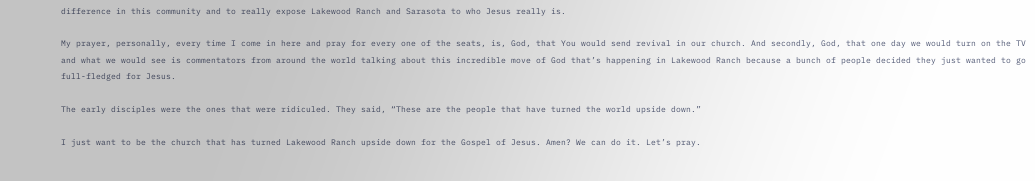difference in this community and to really expose Lakewood Ranch and Sarasota to who Jesus really is.

My prayer, personally, every time I come in here and pray for every one of the seats, is, God, that You would send revival in our church. And secondly, God, that one day we would turn on the TV and what we would see is commentators from around the world talking about this incredible move of God that’s happening in Lakewood Ranch because a bunch of people decided they just wanted to go full-fledged for Jesus.

The early disciples were the ones that were ridiculed. They said, “These are the people that have turned the world upside down.”

I just want to be the church that has turned Lakewood Ranch upside down for the Gospel of Jesus. Amen? We can do it. Let’s pray.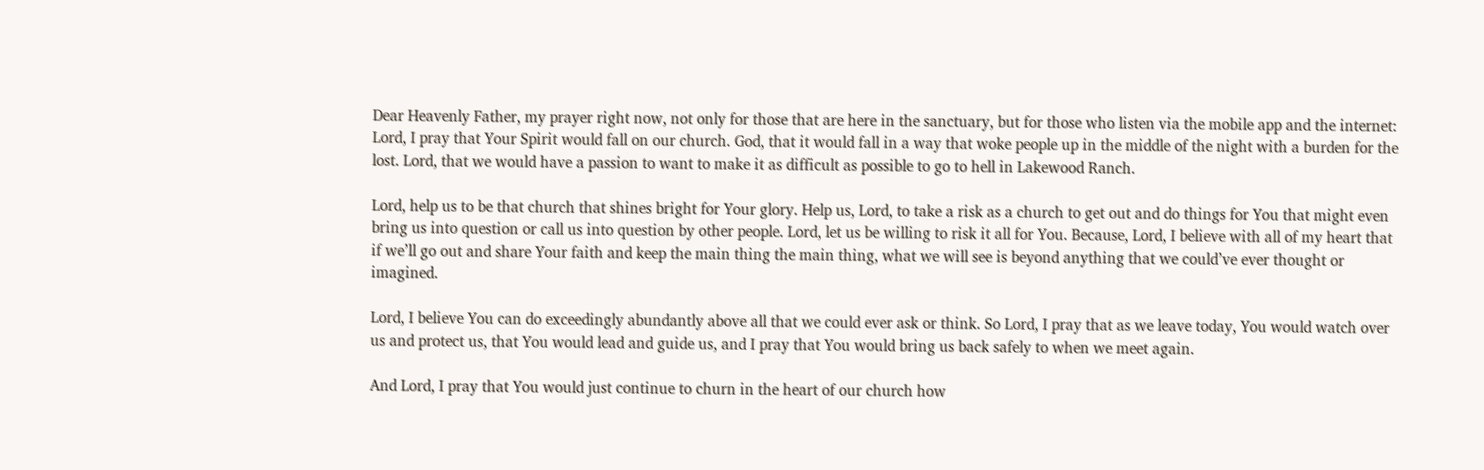Dear Heavenly Father, my prayer right now, not only for those that are here in the sanctuary, but for those who listen via the mobile app and the internet: Lord, I pray that Your Spirit would fall on our church. God, that it would fall in a way that woke people up in the middle of the night with a burden for the lost. Lord, that we would have a passion to want to make it as difficult as possible to go to hell in Lakewood Ranch.

Lord, help us to be that church that shines bright for Your glory. Help us, Lord, to take a risk as a church to get out and do things for You that might even bring us into question or call us into question by other people. Lord, let us be willing to risk it all for You. Because, Lord, I believe with all of my heart that if we’ll go out and share Your faith and keep the main thing the main thing, what we will see is beyond anything that we could’ve ever thought or imagined.

Lord, I believe You can do exceedingly abundantly above all that we could ever ask or think. So Lord, I pray that as we leave today, You would watch over us and protect us, that You would lead and guide us, and I pray that You would bring us back safely to when we meet again.

And Lord, I pray that You would just continue to churn in the heart of our church how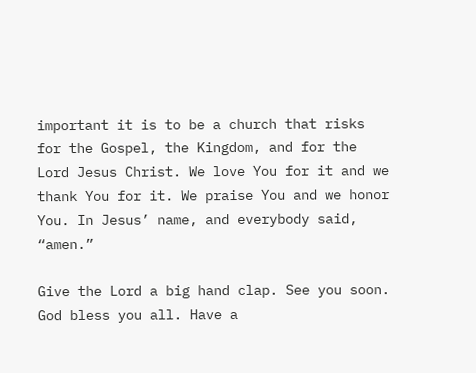important it is to be a church that risks for the Gospel, the Kingdom, and for the Lord Jesus Christ. We love You for it and we thank You for it. We praise You and we honor You. In Jesus’ name, and everybody said, “amen.”

Give the Lord a big hand clap. See you soon. God bless you all. Have a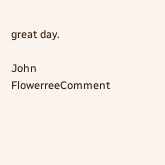great day.

John FlowerreeComment